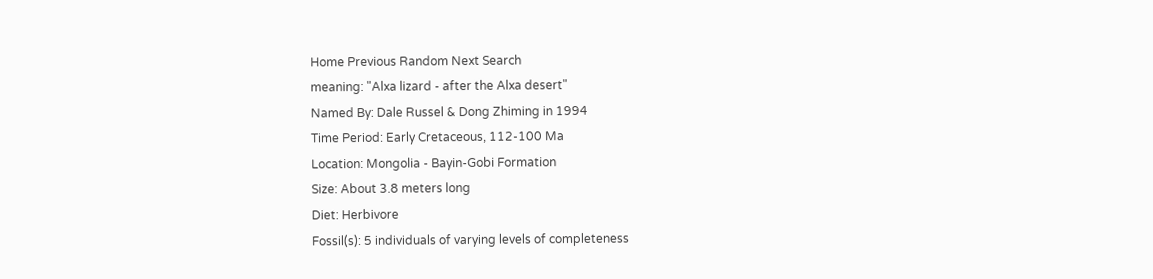Home Previous Random Next Search
meaning: "Alxa lizard - after the Alxa desert"
Named By: Dale Russel & Dong Zhiming in 1994
Time Period: Early Cretaceous, 112-100 Ma
Location: Mongolia - Bayin-Gobi Formation
Size: About 3.8 meters long
Diet: Herbivore
Fossil(s): 5 individuals of varying levels of completeness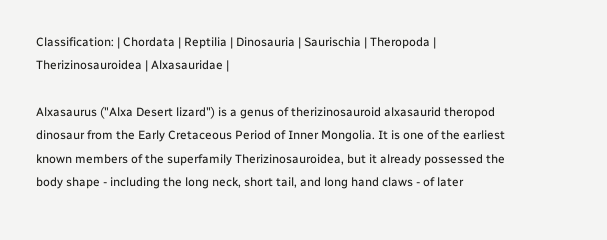Classification: | Chordata | Reptilia | Dinosauria | Saurischia | Theropoda | Therizinosauroidea | Alxasauridae |

Alxasaurus ("Alxa Desert lizard") is a genus of therizinosauroid alxasaurid theropod dinosaur from the Early Cretaceous Period of Inner Mongolia. It is one of the earliest known members of the superfamily Therizinosauroidea, but it already possessed the body shape - including the long neck, short tail, and long hand claws - of later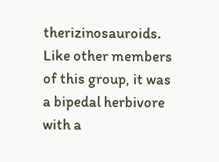therizinosauroids. Like other members of this group, it was a bipedal herbivore with a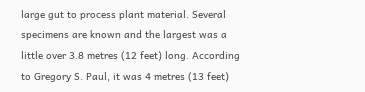large gut to process plant material. Several specimens are known and the largest was a little over 3.8 metres (12 feet) long. According to Gregory S. Paul, it was 4 metres (13 feet)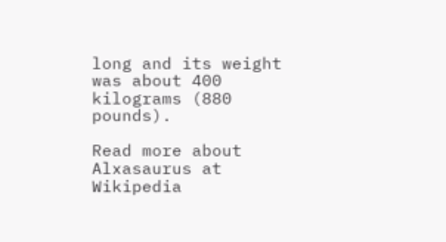long and its weight was about 400 kilograms (880 pounds).

Read more about Alxasaurus at Wikipedia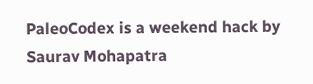PaleoCodex is a weekend hack by Saurav Mohapatra